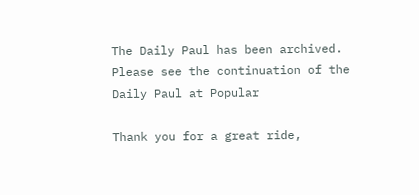The Daily Paul has been archived. Please see the continuation of the Daily Paul at Popular

Thank you for a great ride,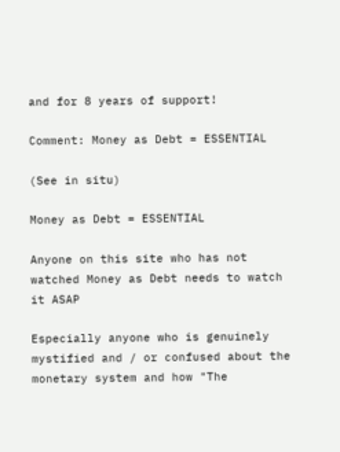and for 8 years of support!

Comment: Money as Debt = ESSENTIAL

(See in situ)

Money as Debt = ESSENTIAL

Anyone on this site who has not watched Money as Debt needs to watch it ASAP

Especially anyone who is genuinely mystified and / or confused about the monetary system and how "The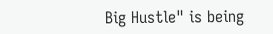Big Hustle" is being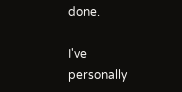done.

I've personally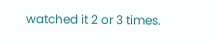watched it 2 or 3 times.